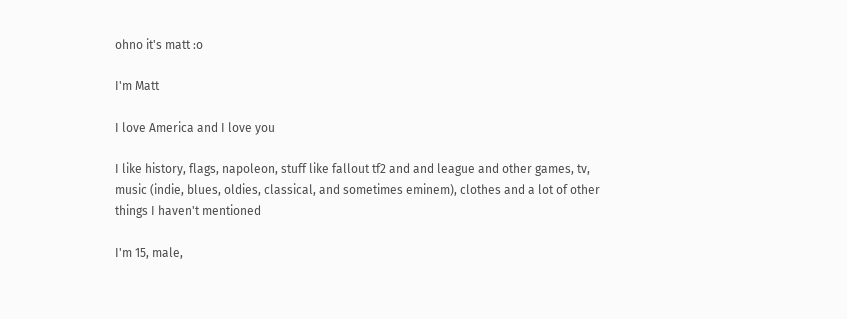ohno it's matt :o

I'm Matt

I love America and I love you

I like history, flags, napoleon, stuff like fallout tf2 and and league and other games, tv, music (indie, blues, oldies, classical, and sometimes eminem), clothes and a lot of other things I haven't mentioned

I'm 15, male,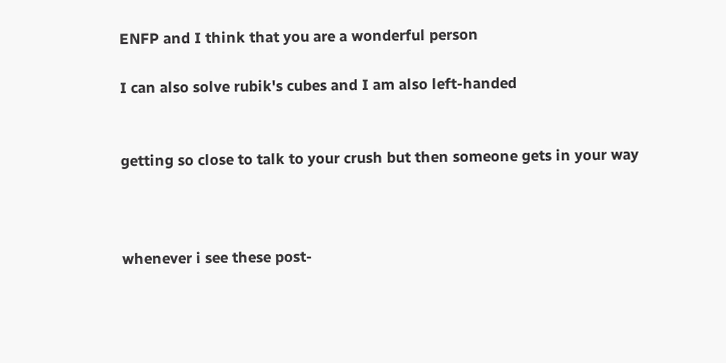ENFP and I think that you are a wonderful person

I can also solve rubik's cubes and I am also left-handed


getting so close to talk to your crush but then someone gets in your way



whenever i see these post-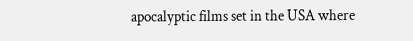apocalyptic films set in the USA where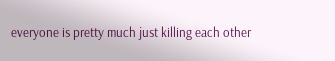everyone is pretty much just killing each other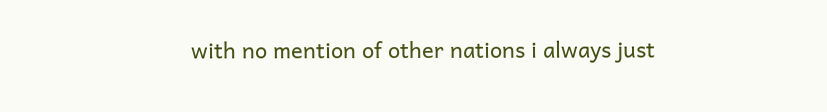with no mention of other nations i always just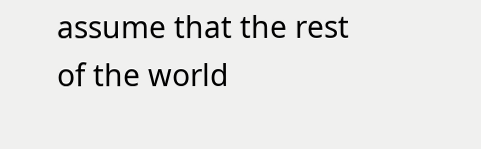assume that the rest of the world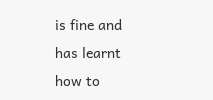is fine and has learnt how to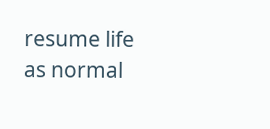resume life as normal